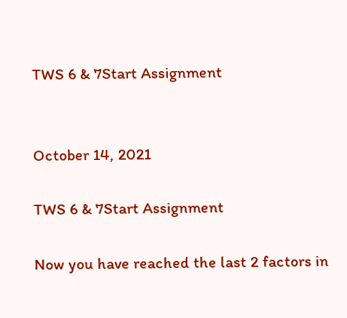TWS 6 & 7Start Assignment


October 14, 2021

TWS 6 & 7Start Assignment

Now you have reached the last 2 factors in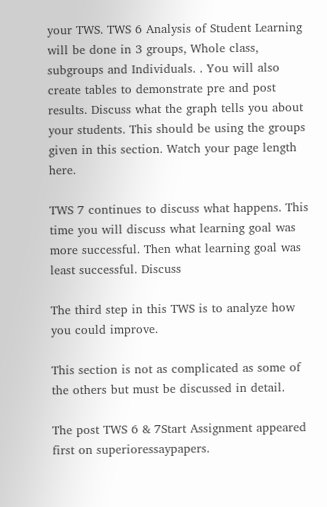your TWS. TWS 6 Analysis of Student Learning will be done in 3 groups, Whole class, subgroups and Individuals. . You will also create tables to demonstrate pre and post results. Discuss what the graph tells you about your students. This should be using the groups given in this section. Watch your page length here.

TWS 7 continues to discuss what happens. This time you will discuss what learning goal was more successful. Then what learning goal was least successful. Discuss

The third step in this TWS is to analyze how you could improve.

This section is not as complicated as some of the others but must be discussed in detail.

The post TWS 6 & 7Start Assignment appeared first on superioressaypapers.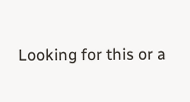Looking for this or a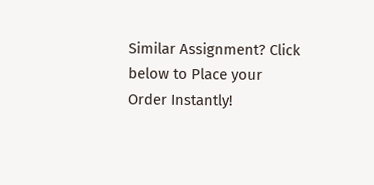Similar Assignment? Click below to Place your Order Instantly!